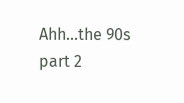Ahh...the 90s part 2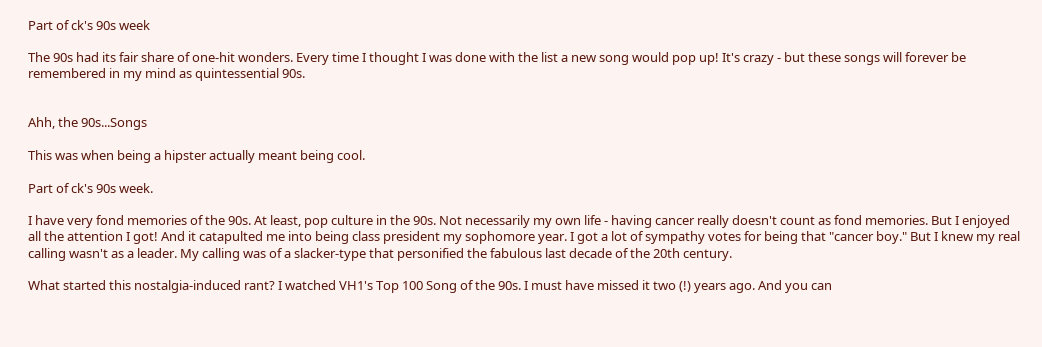Part of ck's 90s week

The 90s had its fair share of one-hit wonders. Every time I thought I was done with the list a new song would pop up! It's crazy - but these songs will forever be remembered in my mind as quintessential 90s.


Ahh, the 90s...Songs

This was when being a hipster actually meant being cool.

Part of ck's 90s week.

I have very fond memories of the 90s. At least, pop culture in the 90s. Not necessarily my own life - having cancer really doesn't count as fond memories. But I enjoyed all the attention I got! And it catapulted me into being class president my sophomore year. I got a lot of sympathy votes for being that "cancer boy." But I knew my real calling wasn't as a leader. My calling was of a slacker-type that personified the fabulous last decade of the 20th century.

What started this nostalgia-induced rant? I watched VH1's Top 100 Song of the 90s. I must have missed it two (!) years ago. And you can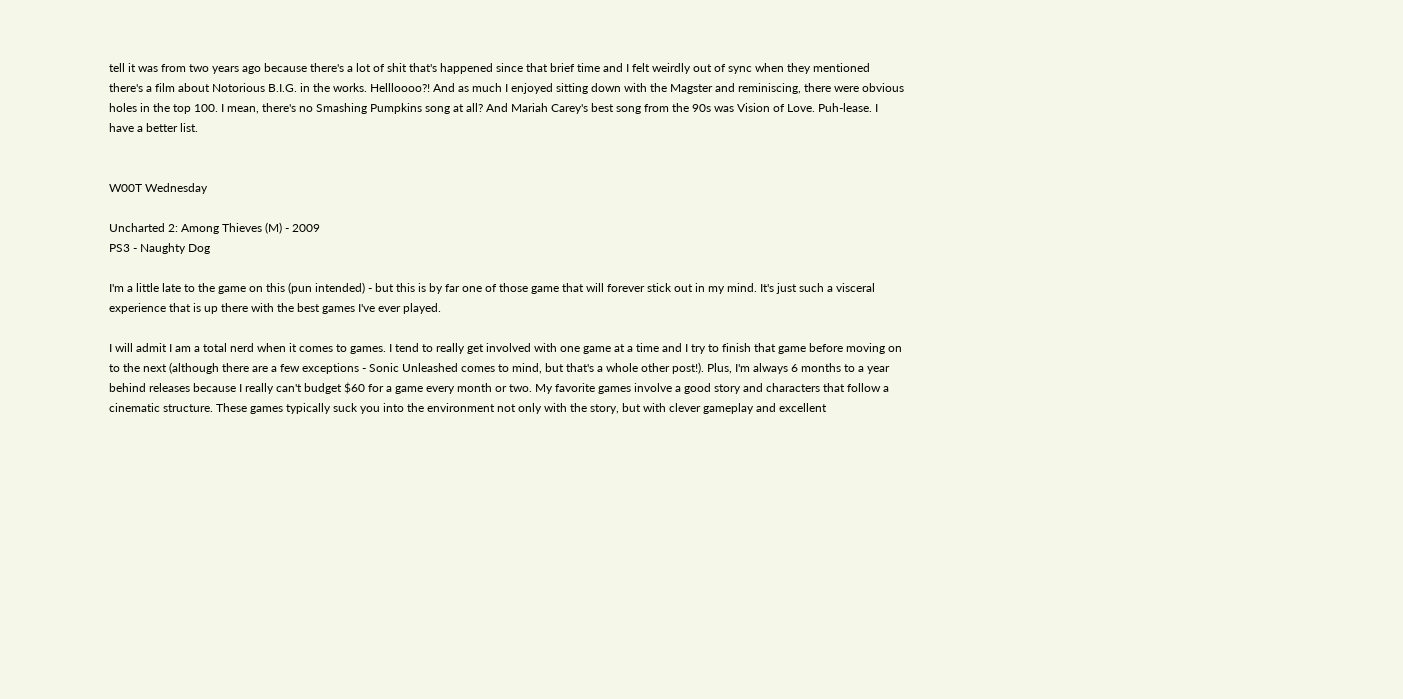tell it was from two years ago because there's a lot of shit that's happened since that brief time and I felt weirdly out of sync when they mentioned there's a film about Notorious B.I.G. in the works. Hellloooo?! And as much I enjoyed sitting down with the Magster and reminiscing, there were obvious holes in the top 100. I mean, there's no Smashing Pumpkins song at all? And Mariah Carey's best song from the 90s was Vision of Love. Puh-lease. I have a better list.


W00T Wednesday

Uncharted 2: Among Thieves (M) - 2009
PS3 - Naughty Dog

I'm a little late to the game on this (pun intended) - but this is by far one of those game that will forever stick out in my mind. It's just such a visceral experience that is up there with the best games I've ever played.

I will admit I am a total nerd when it comes to games. I tend to really get involved with one game at a time and I try to finish that game before moving on to the next (although there are a few exceptions - Sonic Unleashed comes to mind, but that's a whole other post!). Plus, I'm always 6 months to a year behind releases because I really can't budget $60 for a game every month or two. My favorite games involve a good story and characters that follow a cinematic structure. These games typically suck you into the environment not only with the story, but with clever gameplay and excellent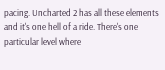pacing. Uncharted 2 has all these elements and it's one hell of a ride. There's one particular level where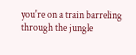you're on a train barreling through the jungle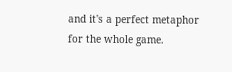and it's a perfect metaphor for the whole game.